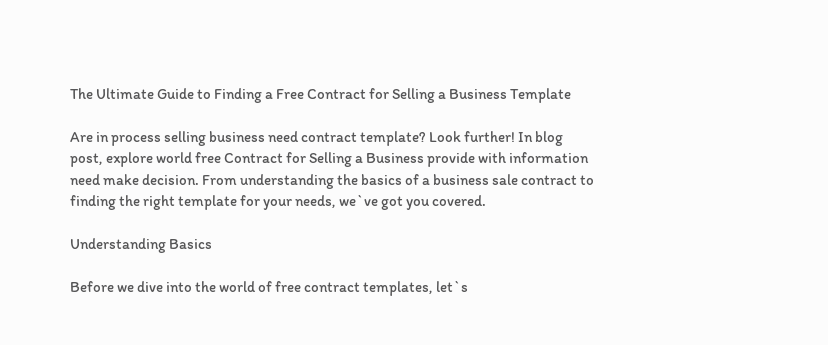The Ultimate Guide to Finding a Free Contract for Selling a Business Template

Are in process selling business need contract template? Look further! In blog post, explore world free Contract for Selling a Business provide with information need make decision. From understanding the basics of a business sale contract to finding the right template for your needs, we`ve got you covered.

Understanding Basics

Before we dive into the world of free contract templates, let`s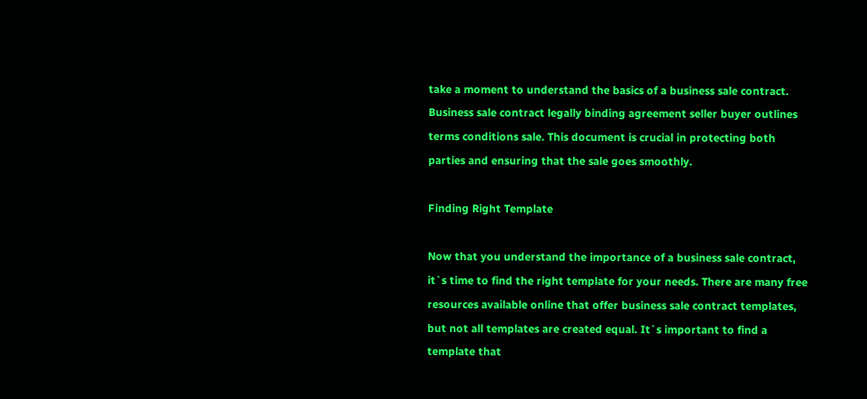take a moment to understand the basics of a business sale contract. Business sale contract legally binding agreement seller buyer outlines terms conditions sale. This document is crucial in protecting both parties and ensuring that the sale goes smoothly.

Finding Right Template

Now that you understand the importance of a business sale contract, it`s time to find the right template for your needs. There are many free resources available online that offer business sale contract templates, but not all templates are created equal. It`s important to find a template that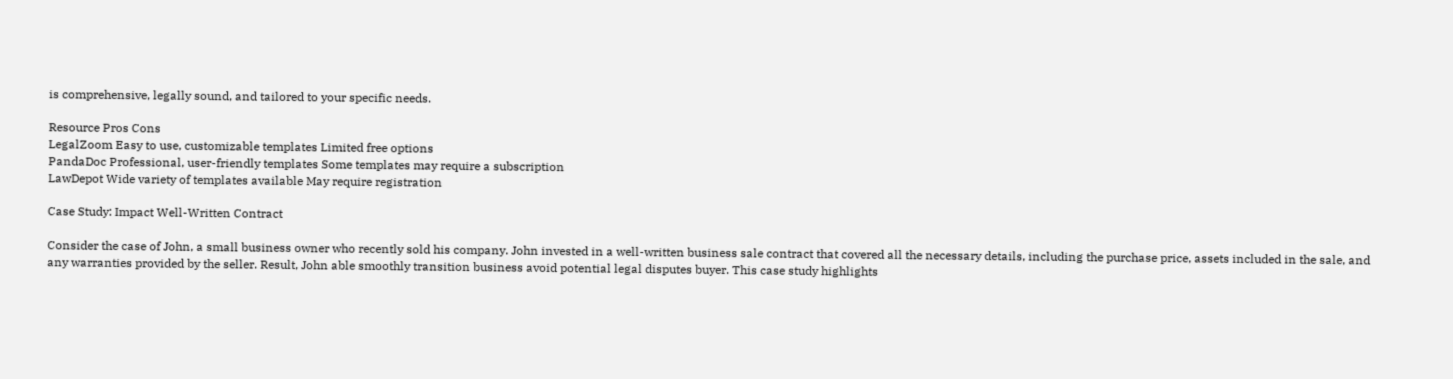is comprehensive, legally sound, and tailored to your specific needs.

Resource Pros Cons
LegalZoom Easy to use, customizable templates Limited free options
PandaDoc Professional, user-friendly templates Some templates may require a subscription
LawDepot Wide variety of templates available May require registration

Case Study: Impact Well-Written Contract

Consider the case of John, a small business owner who recently sold his company. John invested in a well-written business sale contract that covered all the necessary details, including the purchase price, assets included in the sale, and any warranties provided by the seller. Result, John able smoothly transition business avoid potential legal disputes buyer. This case study highlights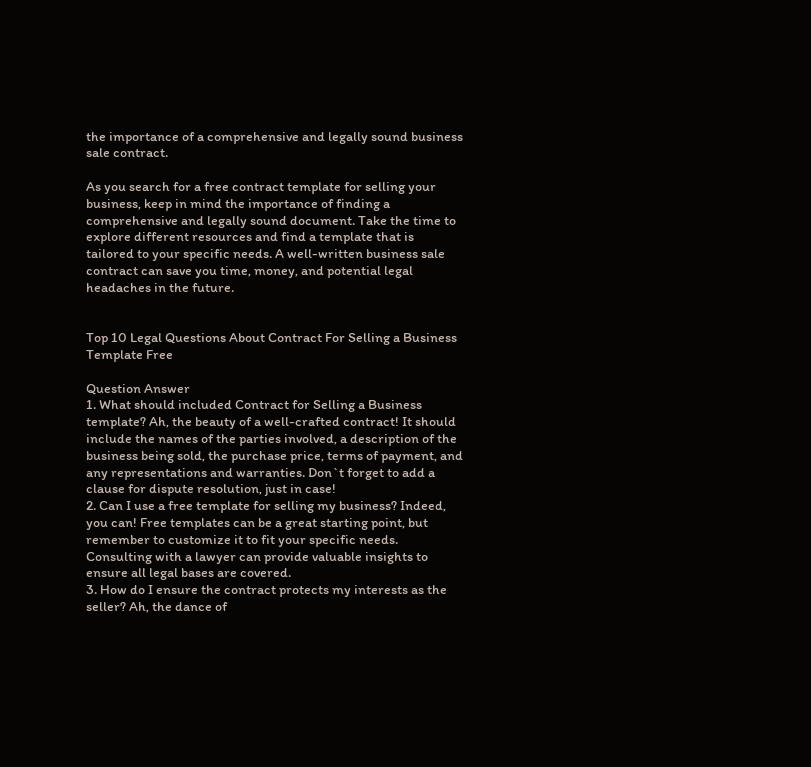the importance of a comprehensive and legally sound business sale contract.

As you search for a free contract template for selling your business, keep in mind the importance of finding a comprehensive and legally sound document. Take the time to explore different resources and find a template that is tailored to your specific needs. A well-written business sale contract can save you time, money, and potential legal headaches in the future.


Top 10 Legal Questions About Contract For Selling a Business Template Free

Question Answer
1. What should included Contract for Selling a Business template? Ah, the beauty of a well-crafted contract! It should include the names of the parties involved, a description of the business being sold, the purchase price, terms of payment, and any representations and warranties. Don`t forget to add a clause for dispute resolution, just in case!
2. Can I use a free template for selling my business? Indeed, you can! Free templates can be a great starting point, but remember to customize it to fit your specific needs. Consulting with a lawyer can provide valuable insights to ensure all legal bases are covered.
3. How do I ensure the contract protects my interests as the seller? Ah, the dance of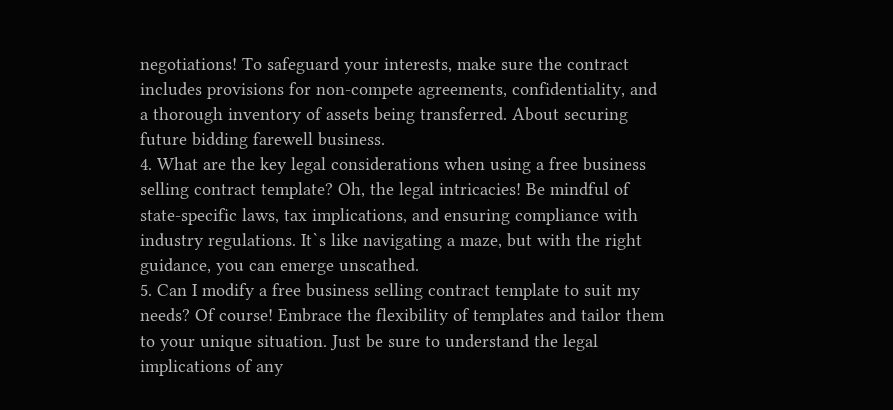negotiations! To safeguard your interests, make sure the contract includes provisions for non-compete agreements, confidentiality, and a thorough inventory of assets being transferred. About securing future bidding farewell business.
4. What are the key legal considerations when using a free business selling contract template? Oh, the legal intricacies! Be mindful of state-specific laws, tax implications, and ensuring compliance with industry regulations. It`s like navigating a maze, but with the right guidance, you can emerge unscathed.
5. Can I modify a free business selling contract template to suit my needs? Of course! Embrace the flexibility of templates and tailor them to your unique situation. Just be sure to understand the legal implications of any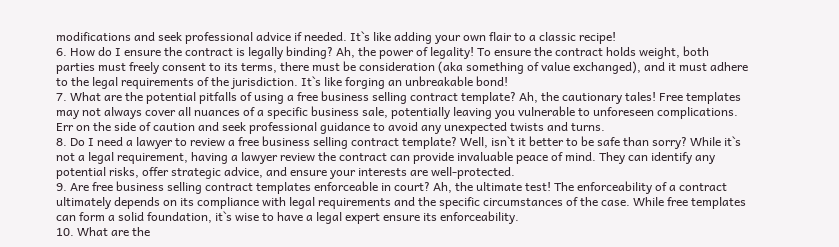modifications and seek professional advice if needed. It`s like adding your own flair to a classic recipe!
6. How do I ensure the contract is legally binding? Ah, the power of legality! To ensure the contract holds weight, both parties must freely consent to its terms, there must be consideration (aka something of value exchanged), and it must adhere to the legal requirements of the jurisdiction. It`s like forging an unbreakable bond!
7. What are the potential pitfalls of using a free business selling contract template? Ah, the cautionary tales! Free templates may not always cover all nuances of a specific business sale, potentially leaving you vulnerable to unforeseen complications. Err on the side of caution and seek professional guidance to avoid any unexpected twists and turns.
8. Do I need a lawyer to review a free business selling contract template? Well, isn`t it better to be safe than sorry? While it`s not a legal requirement, having a lawyer review the contract can provide invaluable peace of mind. They can identify any potential risks, offer strategic advice, and ensure your interests are well-protected.
9. Are free business selling contract templates enforceable in court? Ah, the ultimate test! The enforceability of a contract ultimately depends on its compliance with legal requirements and the specific circumstances of the case. While free templates can form a solid foundation, it`s wise to have a legal expert ensure its enforceability.
10. What are the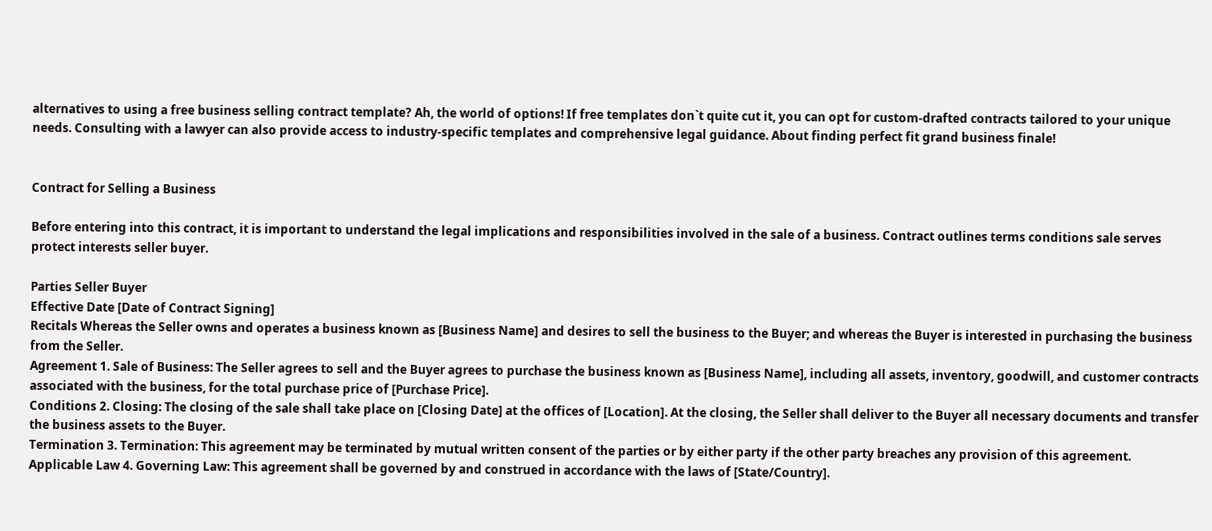alternatives to using a free business selling contract template? Ah, the world of options! If free templates don`t quite cut it, you can opt for custom-drafted contracts tailored to your unique needs. Consulting with a lawyer can also provide access to industry-specific templates and comprehensive legal guidance. About finding perfect fit grand business finale!


Contract for Selling a Business

Before entering into this contract, it is important to understand the legal implications and responsibilities involved in the sale of a business. Contract outlines terms conditions sale serves protect interests seller buyer.

Parties Seller Buyer
Effective Date [Date of Contract Signing]
Recitals Whereas the Seller owns and operates a business known as [Business Name] and desires to sell the business to the Buyer; and whereas the Buyer is interested in purchasing the business from the Seller.
Agreement 1. Sale of Business: The Seller agrees to sell and the Buyer agrees to purchase the business known as [Business Name], including all assets, inventory, goodwill, and customer contracts associated with the business, for the total purchase price of [Purchase Price].
Conditions 2. Closing: The closing of the sale shall take place on [Closing Date] at the offices of [Location]. At the closing, the Seller shall deliver to the Buyer all necessary documents and transfer the business assets to the Buyer.
Termination 3. Termination: This agreement may be terminated by mutual written consent of the parties or by either party if the other party breaches any provision of this agreement.
Applicable Law 4. Governing Law: This agreement shall be governed by and construed in accordance with the laws of [State/Country].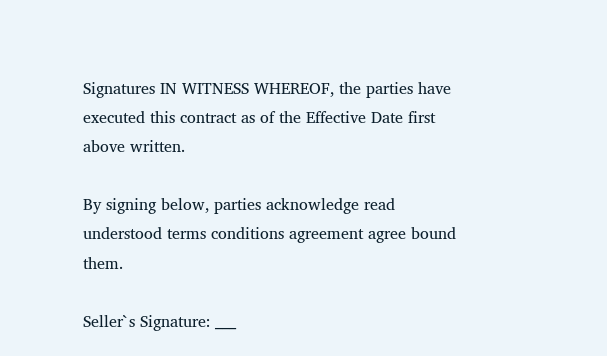Signatures IN WITNESS WHEREOF, the parties have executed this contract as of the Effective Date first above written.

By signing below, parties acknowledge read understood terms conditions agreement agree bound them.

Seller`s Signature: ___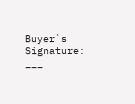Buyer`s Signature: ___